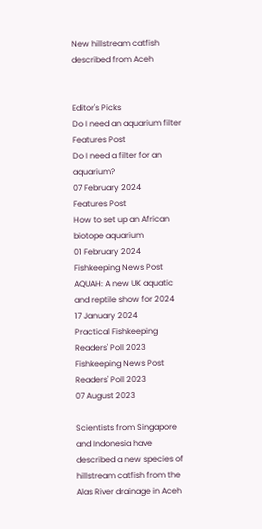New hillstream catfish described from Aceh


Editor's Picks
Do I need an aquarium filter
Features Post
Do I need a filter for an aquarium?
07 February 2024
Features Post
How to set up an African biotope aquarium
01 February 2024
Fishkeeping News Post
AQUAH: A new UK aquatic and reptile show for 2024
17 January 2024
Practical Fishkeeping Readers' Poll 2023
Fishkeeping News Post
Readers' Poll 2023
07 August 2023

Scientists from Singapore and Indonesia have described a new species of hillstream catfish from the Alas River drainage in Aceh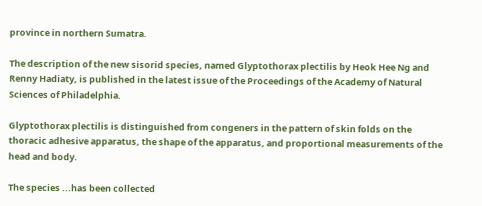province in northern Sumatra.

The description of the new sisorid species, named Glyptothorax plectilis by Heok Hee Ng and Renny Hadiaty, is published in the latest issue of the Proceedings of the Academy of Natural Sciences of Philadelphia.

Glyptothorax plectilis is distinguished from congeners in the pattern of skin folds on the thoracic adhesive apparatus, the shape of the apparatus, and proportional measurements of the head and body.

The species ...has been collected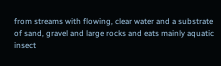from streams with flowing, clear water and a substrate of sand, gravel and large rocks and eats mainly aquatic insect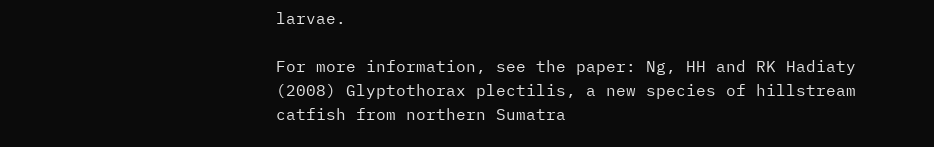larvae.

For more information, see the paper: Ng, HH and RK Hadiaty (2008) Glyptothorax plectilis, a new species of hillstream catfish from northern Sumatra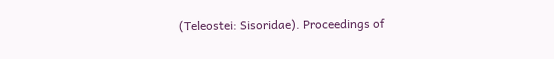(Teleostei: Sisoridae). Proceedings of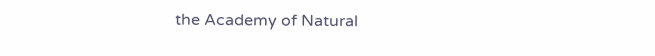the Academy of Natural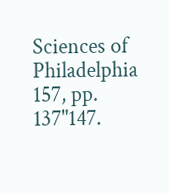Sciences of Philadelphia 157, pp. 137"147.